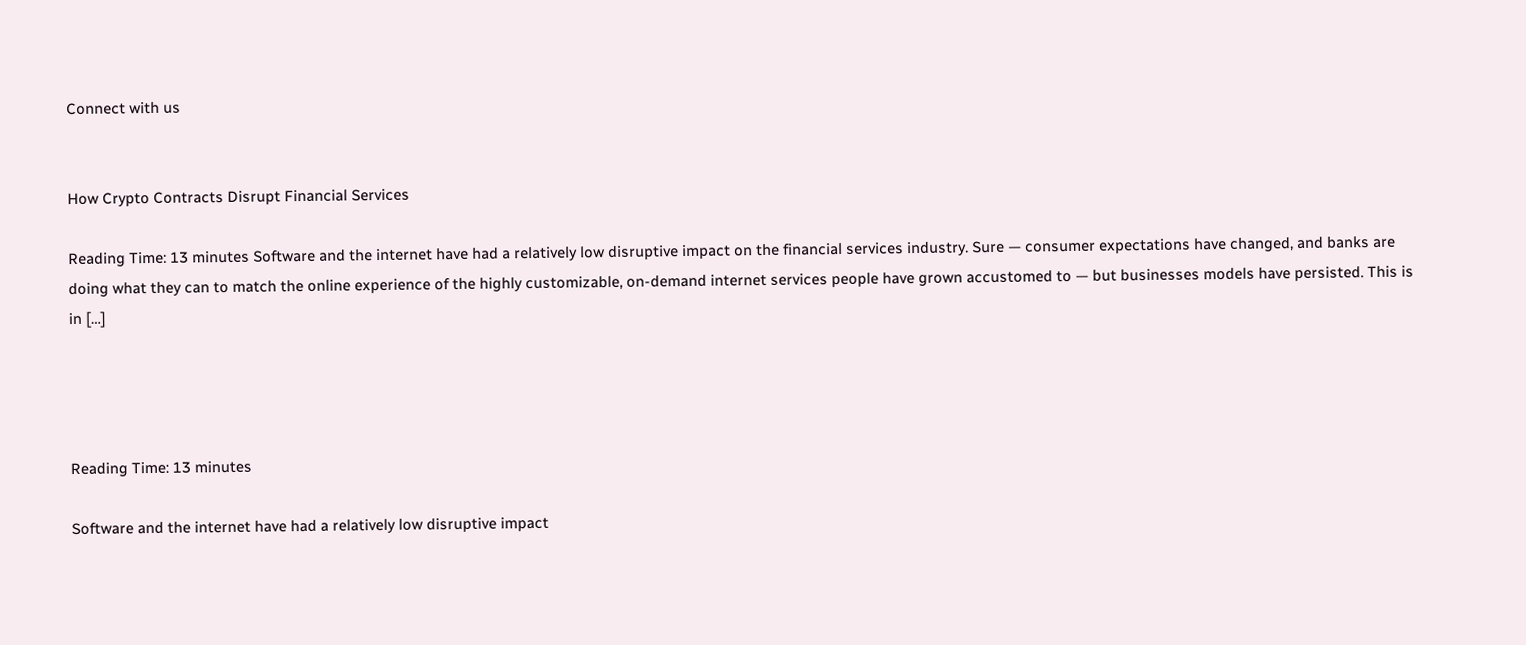Connect with us


How Crypto Contracts Disrupt Financial Services

Reading Time: 13 minutes Software and the internet have had a relatively low disruptive impact on the financial services industry. Sure — consumer expectations have changed, and banks are doing what they can to match the online experience of the highly customizable, on-demand internet services people have grown accustomed to — but businesses models have persisted. This is in […]




Reading Time: 13 minutes

Software and the internet have had a relatively low disruptive impact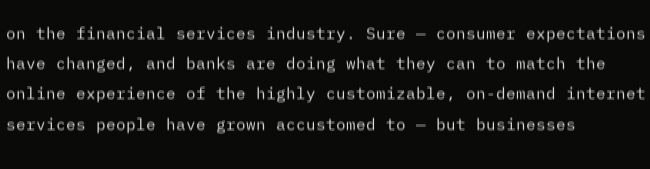on the financial services industry. Sure — consumer expectations have changed, and banks are doing what they can to match the online experience of the highly customizable, on-demand internet services people have grown accustomed to — but businesses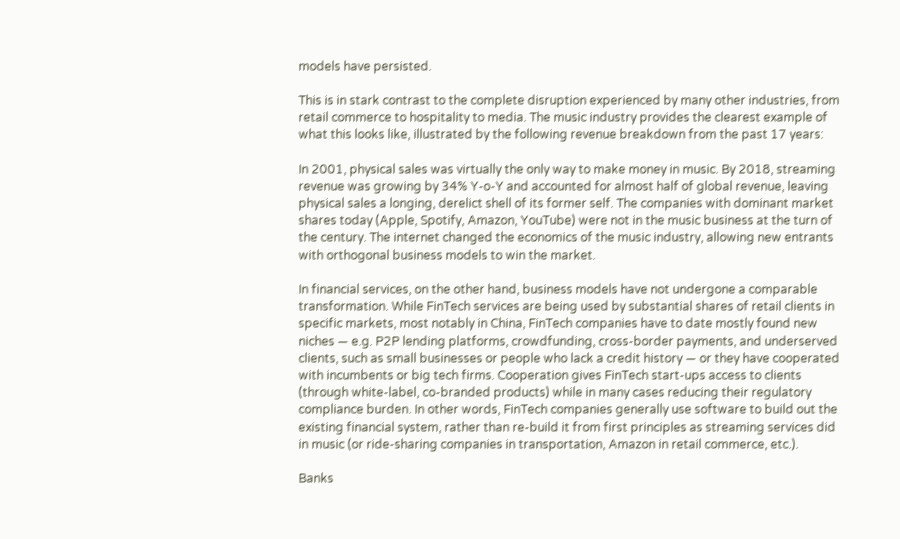models have persisted.

This is in stark contrast to the complete disruption experienced by many other industries, from retail commerce to hospitality to media. The music industry provides the clearest example of what this looks like, illustrated by the following revenue breakdown from the past 17 years:

In 2001, physical sales was virtually the only way to make money in music. By 2018, streaming revenue was growing by 34% Y-o-Y and accounted for almost half of global revenue, leaving physical sales a longing, derelict shell of its former self. The companies with dominant market shares today (Apple, Spotify, Amazon, YouTube) were not in the music business at the turn of the century. The internet changed the economics of the music industry, allowing new entrants with orthogonal business models to win the market.

In financial services, on the other hand, business models have not undergone a comparable transformation. While FinTech services are being used by substantial shares of retail clients in specific markets, most notably in China, FinTech companies have to date mostly found new niches — e.g. P2P lending platforms, crowdfunding, cross-border payments, and underserved clients, such as small businesses or people who lack a credit history — or they have cooperated with incumbents or big tech firms. Cooperation gives FinTech start-ups access to clients (through white-label, co-branded products) while in many cases reducing their regulatory compliance burden. In other words, FinTech companies generally use software to build out the existing financial system, rather than re-build it from first principles as streaming services did in music (or ride-sharing companies in transportation, Amazon in retail commerce, etc.).

Banks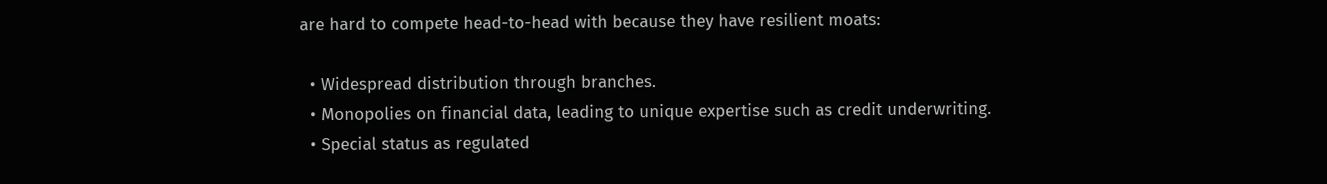are hard to compete head-to-head with because they have resilient moats:

  • Widespread distribution through branches.
  • Monopolies on financial data, leading to unique expertise such as credit underwriting.
  • Special status as regulated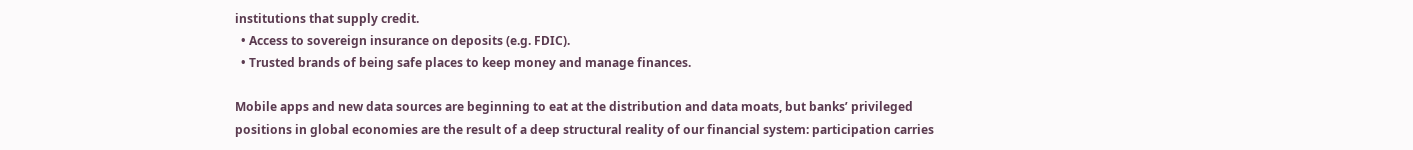institutions that supply credit.
  • Access to sovereign insurance on deposits (e.g. FDIC).
  • Trusted brands of being safe places to keep money and manage finances.

Mobile apps and new data sources are beginning to eat at the distribution and data moats, but banks’ privileged positions in global economies are the result of a deep structural reality of our financial system: participation carries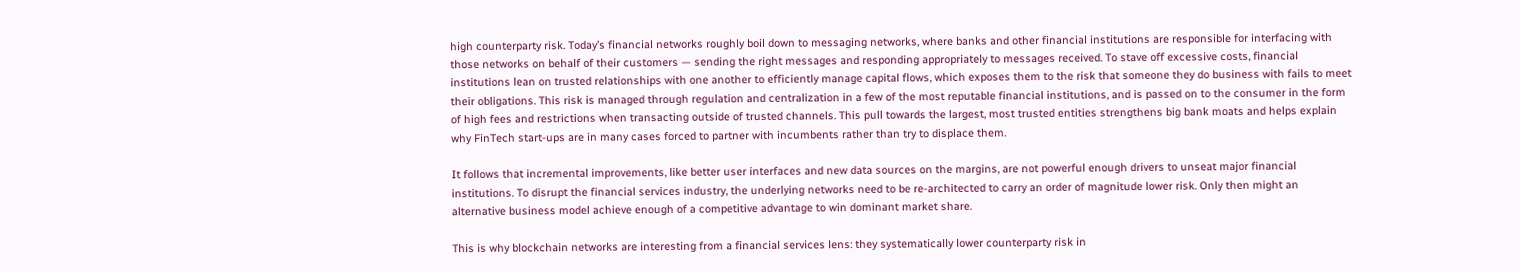high counterparty risk. Today’s financial networks roughly boil down to messaging networks, where banks and other financial institutions are responsible for interfacing with those networks on behalf of their customers — sending the right messages and responding appropriately to messages received. To stave off excessive costs, financial institutions lean on trusted relationships with one another to efficiently manage capital flows, which exposes them to the risk that someone they do business with fails to meet their obligations. This risk is managed through regulation and centralization in a few of the most reputable financial institutions, and is passed on to the consumer in the form of high fees and restrictions when transacting outside of trusted channels. This pull towards the largest, most trusted entities strengthens big bank moats and helps explain why FinTech start-ups are in many cases forced to partner with incumbents rather than try to displace them.

It follows that incremental improvements, like better user interfaces and new data sources on the margins, are not powerful enough drivers to unseat major financial institutions. To disrupt the financial services industry, the underlying networks need to be re-architected to carry an order of magnitude lower risk. Only then might an alternative business model achieve enough of a competitive advantage to win dominant market share.

This is why blockchain networks are interesting from a financial services lens: they systematically lower counterparty risk in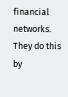financial networks. They do this by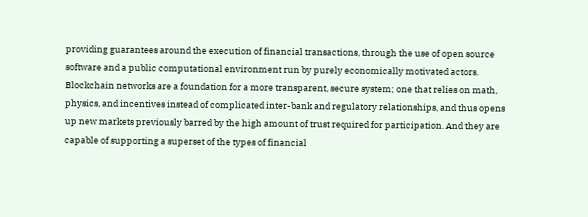providing guarantees around the execution of financial transactions, through the use of open source software and a public computational environment run by purely economically motivated actors. Blockchain networks are a foundation for a more transparent, secure system; one that relies on math, physics, and incentives instead of complicated inter-bank and regulatory relationships, and thus opens up new markets previously barred by the high amount of trust required for participation. And they are capable of supporting a superset of the types of financial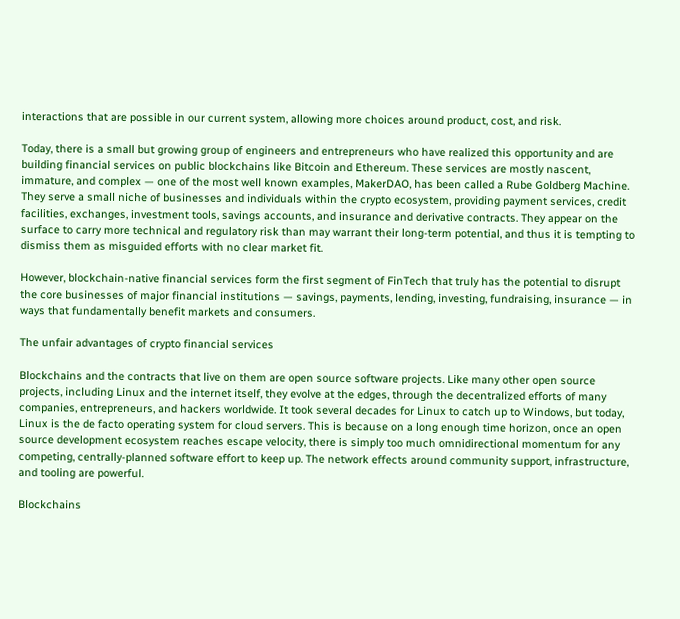interactions that are possible in our current system, allowing more choices around product, cost, and risk.

Today, there is a small but growing group of engineers and entrepreneurs who have realized this opportunity and are building financial services on public blockchains like Bitcoin and Ethereum. These services are mostly nascent, immature, and complex — one of the most well known examples, MakerDAO, has been called a Rube Goldberg Machine. They serve a small niche of businesses and individuals within the crypto ecosystem, providing payment services, credit facilities, exchanges, investment tools, savings accounts, and insurance and derivative contracts. They appear on the surface to carry more technical and regulatory risk than may warrant their long-term potential, and thus it is tempting to dismiss them as misguided efforts with no clear market fit.

However, blockchain-native financial services form the first segment of FinTech that truly has the potential to disrupt the core businesses of major financial institutions — savings, payments, lending, investing, fundraising, insurance — in ways that fundamentally benefit markets and consumers.

The unfair advantages of crypto financial services

Blockchains and the contracts that live on them are open source software projects. Like many other open source projects, including Linux and the internet itself, they evolve at the edges, through the decentralized efforts of many companies, entrepreneurs, and hackers worldwide. It took several decades for Linux to catch up to Windows, but today, Linux is the de facto operating system for cloud servers. This is because on a long enough time horizon, once an open source development ecosystem reaches escape velocity, there is simply too much omnidirectional momentum for any competing, centrally-planned software effort to keep up. The network effects around community support, infrastructure, and tooling are powerful.

Blockchains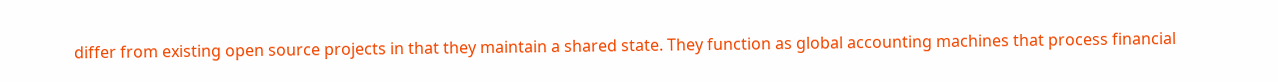differ from existing open source projects in that they maintain a shared state. They function as global accounting machines that process financial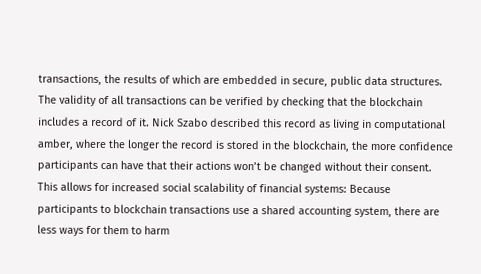transactions, the results of which are embedded in secure, public data structures. The validity of all transactions can be verified by checking that the blockchain includes a record of it. Nick Szabo described this record as living in computational amber, where the longer the record is stored in the blockchain, the more confidence participants can have that their actions won’t be changed without their consent. This allows for increased social scalability of financial systems: Because participants to blockchain transactions use a shared accounting system, there are less ways for them to harm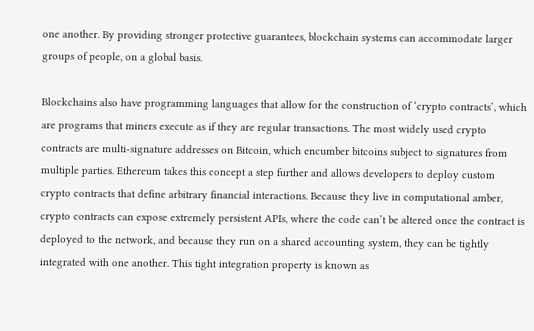one another. By providing stronger protective guarantees, blockchain systems can accommodate larger groups of people, on a global basis.

Blockchains also have programming languages that allow for the construction of ‘crypto contracts’, which are programs that miners execute as if they are regular transactions. The most widely used crypto contracts are multi-signature addresses on Bitcoin, which encumber bitcoins subject to signatures from multiple parties. Ethereum takes this concept a step further and allows developers to deploy custom crypto contracts that define arbitrary financial interactions. Because they live in computational amber, crypto contracts can expose extremely persistent APIs, where the code can’t be altered once the contract is deployed to the network, and because they run on a shared accounting system, they can be tightly integrated with one another. This tight integration property is known as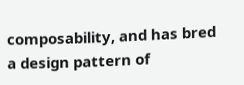composability, and has bred a design pattern of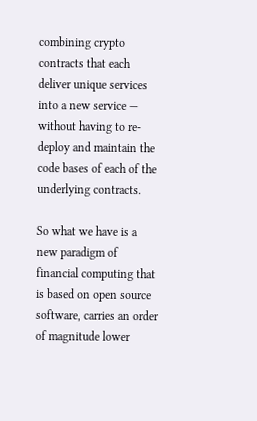combining crypto contracts that each deliver unique services into a new service — without having to re-deploy and maintain the code bases of each of the underlying contracts.

So what we have is a new paradigm of financial computing that is based on open source software, carries an order of magnitude lower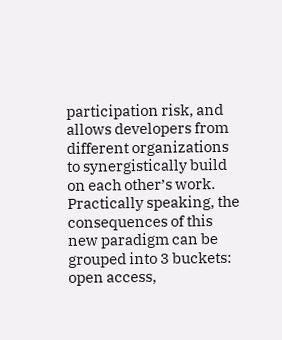participation risk, and allows developers from different organizations to synergistically build on each other’s work. Practically speaking, the consequences of this new paradigm can be grouped into 3 buckets: open access,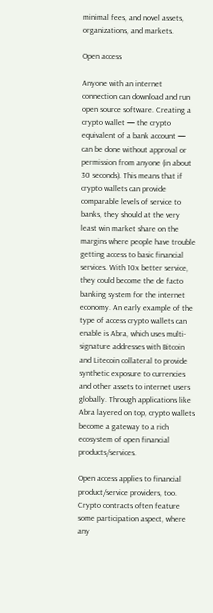minimal fees, and novel assets, organizations, and markets.

Open access

Anyone with an internet connection can download and run open source software. Creating a crypto wallet — the crypto equivalent of a bank account — can be done without approval or permission from anyone (in about 30 seconds). This means that if crypto wallets can provide comparable levels of service to banks, they should at the very least win market share on the margins where people have trouble getting access to basic financial services. With 10x better service, they could become the de facto banking system for the internet economy. An early example of the type of access crypto wallets can enable is Abra, which uses multi-signature addresses with Bitcoin and Litecoin collateral to provide synthetic exposure to currencies and other assets to internet users globally. Through applications like Abra layered on top, crypto wallets become a gateway to a rich ecosystem of open financial products/services.

Open access applies to financial product/service providers, too. Crypto contracts often feature some participation aspect, where any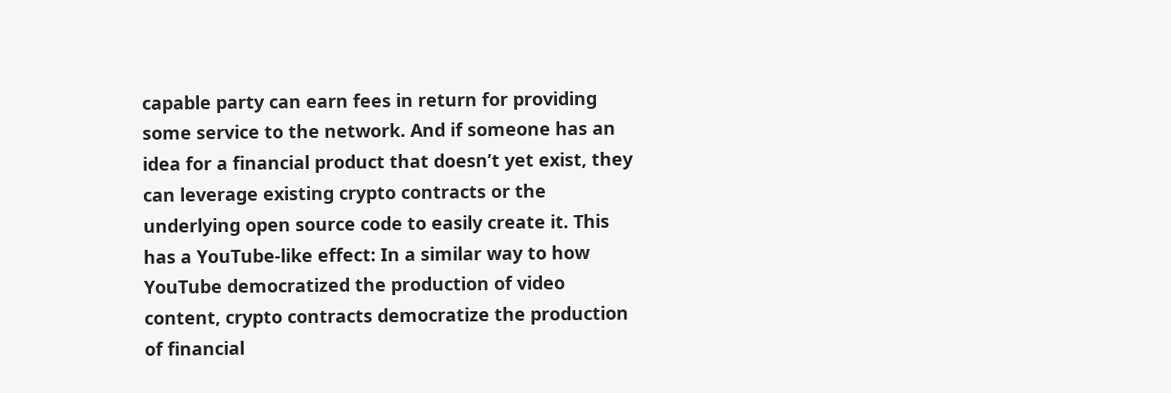capable party can earn fees in return for providing some service to the network. And if someone has an idea for a financial product that doesn’t yet exist, they can leverage existing crypto contracts or the underlying open source code to easily create it. This has a YouTube-like effect: In a similar way to how YouTube democratized the production of video content, crypto contracts democratize the production of financial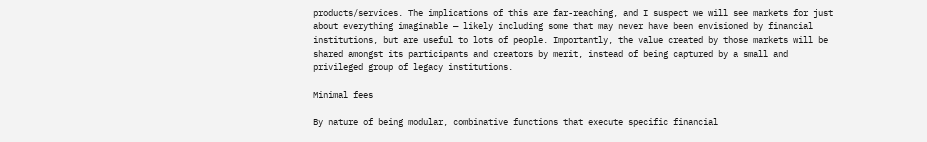products/services. The implications of this are far-reaching, and I suspect we will see markets for just about everything imaginable — likely including some that may never have been envisioned by financial institutions, but are useful to lots of people. Importantly, the value created by those markets will be shared amongst its participants and creators by merit, instead of being captured by a small and privileged group of legacy institutions.

Minimal fees

By nature of being modular, combinative functions that execute specific financial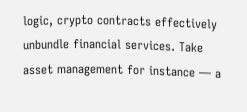logic, crypto contracts effectively unbundle financial services. Take asset management for instance — a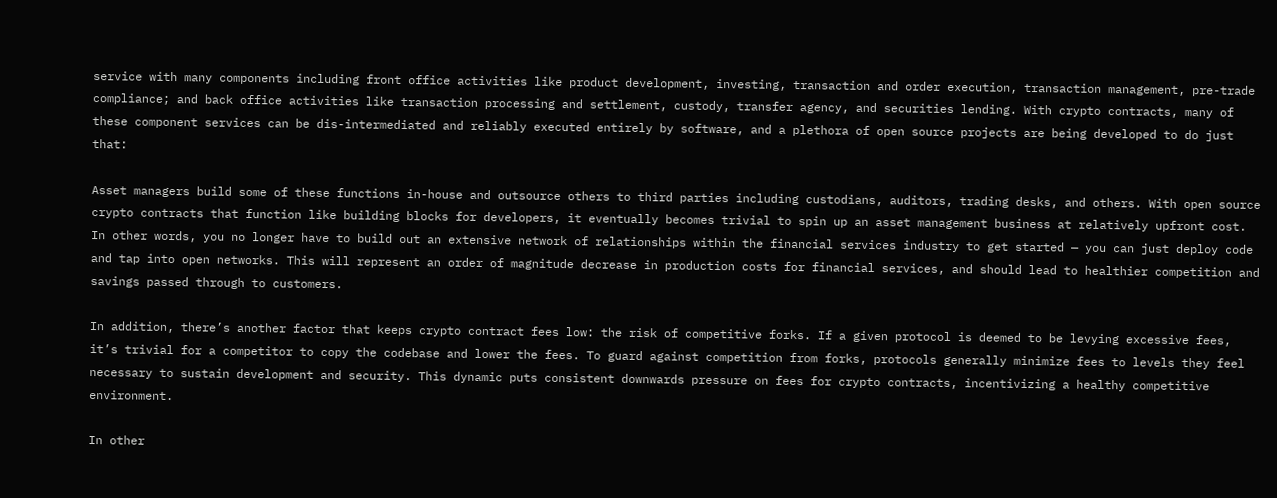service with many components including front office activities like product development, investing, transaction and order execution, transaction management, pre-trade compliance; and back office activities like transaction processing and settlement, custody, transfer agency, and securities lending. With crypto contracts, many of these component services can be dis-intermediated and reliably executed entirely by software, and a plethora of open source projects are being developed to do just that:

Asset managers build some of these functions in-house and outsource others to third parties including custodians, auditors, trading desks, and others. With open source crypto contracts that function like building blocks for developers, it eventually becomes trivial to spin up an asset management business at relatively upfront cost. In other words, you no longer have to build out an extensive network of relationships within the financial services industry to get started — you can just deploy code and tap into open networks. This will represent an order of magnitude decrease in production costs for financial services, and should lead to healthier competition and savings passed through to customers.

In addition, there’s another factor that keeps crypto contract fees low: the risk of competitive forks. If a given protocol is deemed to be levying excessive fees, it’s trivial for a competitor to copy the codebase and lower the fees. To guard against competition from forks, protocols generally minimize fees to levels they feel necessary to sustain development and security. This dynamic puts consistent downwards pressure on fees for crypto contracts, incentivizing a healthy competitive environment.

In other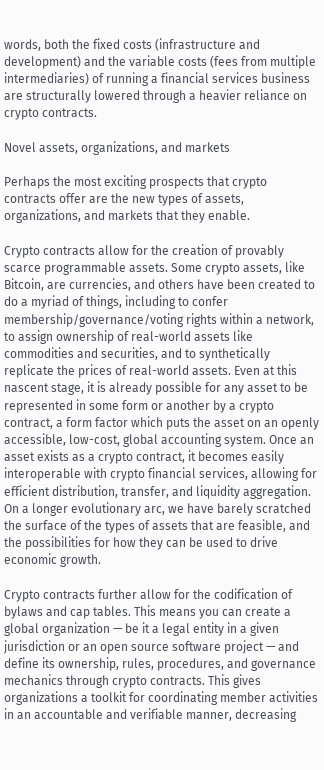words, both the fixed costs (infrastructure and development) and the variable costs (fees from multiple intermediaries) of running a financial services business are structurally lowered through a heavier reliance on crypto contracts.

Novel assets, organizations, and markets

Perhaps the most exciting prospects that crypto contracts offer are the new types of assets, organizations, and markets that they enable.

Crypto contracts allow for the creation of provably scarce programmable assets. Some crypto assets, like Bitcoin, are currencies, and others have been created to do a myriad of things, including to confer membership/governance/voting rights within a network, to assign ownership of real-world assets like commodities and securities, and to synthetically replicate the prices of real-world assets. Even at this nascent stage, it is already possible for any asset to be represented in some form or another by a crypto contract, a form factor which puts the asset on an openly accessible, low-cost, global accounting system. Once an asset exists as a crypto contract, it becomes easily interoperable with crypto financial services, allowing for efficient distribution, transfer, and liquidity aggregation. On a longer evolutionary arc, we have barely scratched the surface of the types of assets that are feasible, and the possibilities for how they can be used to drive economic growth.

Crypto contracts further allow for the codification of bylaws and cap tables. This means you can create a global organization — be it a legal entity in a given jurisdiction or an open source software project — and define its ownership, rules, procedures, and governance mechanics through crypto contracts. This gives organizations a toolkit for coordinating member activities in an accountable and verifiable manner, decreasing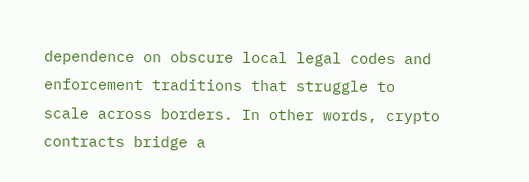dependence on obscure local legal codes and enforcement traditions that struggle to scale across borders. In other words, crypto contracts bridge a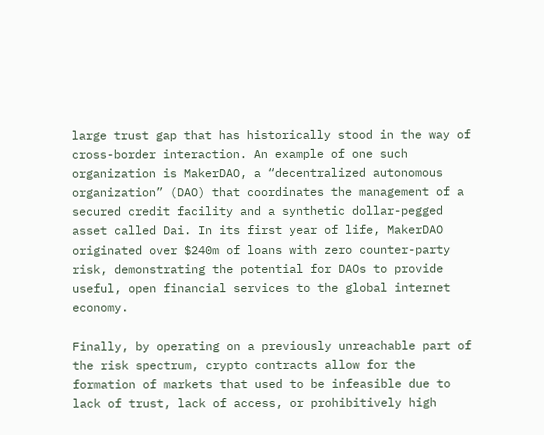large trust gap that has historically stood in the way of cross-border interaction. An example of one such organization is MakerDAO, a “decentralized autonomous organization” (DAO) that coordinates the management of a secured credit facility and a synthetic dollar-pegged asset called Dai. In its first year of life, MakerDAO originated over $240m of loans with zero counter-party risk, demonstrating the potential for DAOs to provide useful, open financial services to the global internet economy.

Finally, by operating on a previously unreachable part of the risk spectrum, crypto contracts allow for the formation of markets that used to be infeasible due to lack of trust, lack of access, or prohibitively high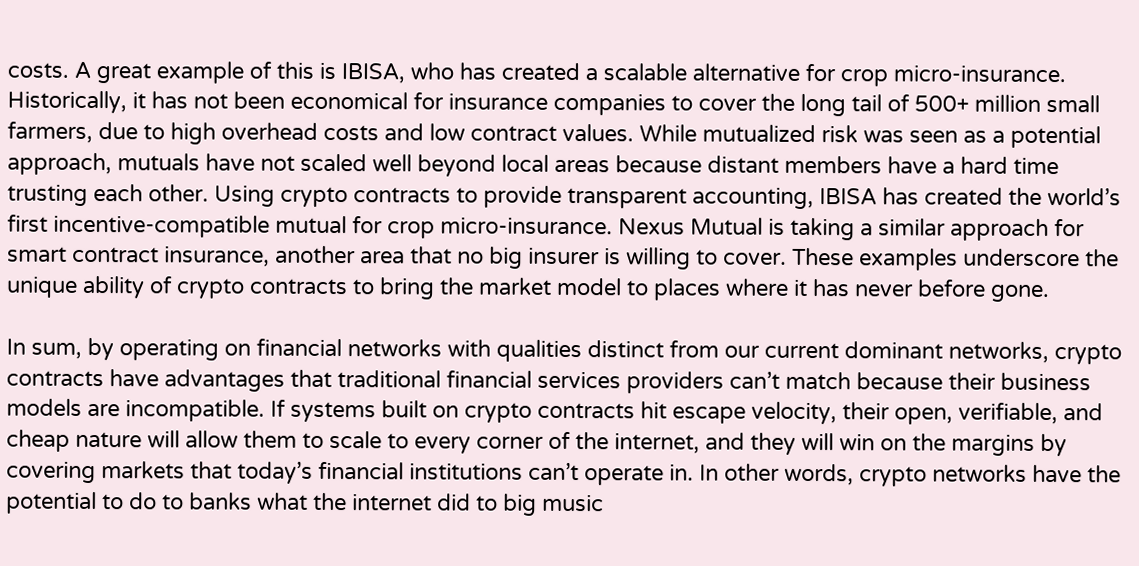costs. A great example of this is IBISA, who has created a scalable alternative for crop micro-insurance. Historically, it has not been economical for insurance companies to cover the long tail of 500+ million small farmers, due to high overhead costs and low contract values. While mutualized risk was seen as a potential approach, mutuals have not scaled well beyond local areas because distant members have a hard time trusting each other. Using crypto contracts to provide transparent accounting, IBISA has created the world’s first incentive-compatible mutual for crop micro-insurance. Nexus Mutual is taking a similar approach for smart contract insurance, another area that no big insurer is willing to cover. These examples underscore the unique ability of crypto contracts to bring the market model to places where it has never before gone.

In sum, by operating on financial networks with qualities distinct from our current dominant networks, crypto contracts have advantages that traditional financial services providers can’t match because their business models are incompatible. If systems built on crypto contracts hit escape velocity, their open, verifiable, and cheap nature will allow them to scale to every corner of the internet, and they will win on the margins by covering markets that today’s financial institutions can’t operate in. In other words, crypto networks have the potential to do to banks what the internet did to big music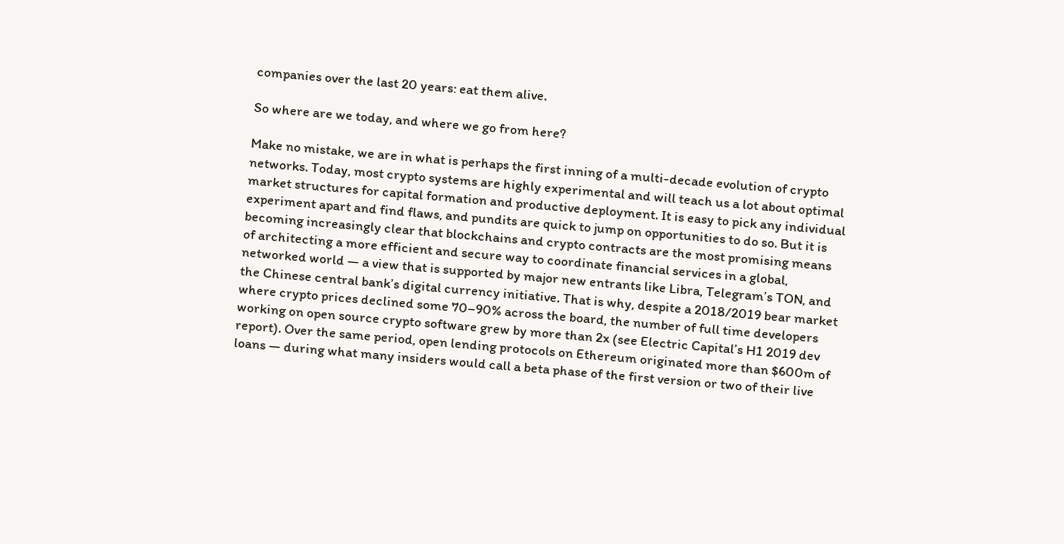companies over the last 20 years: eat them alive.

So where are we today, and where we go from here?

Make no mistake, we are in what is perhaps the first inning of a multi-decade evolution of crypto networks. Today, most crypto systems are highly experimental and will teach us a lot about optimal market structures for capital formation and productive deployment. It is easy to pick any individual experiment apart and find flaws, and pundits are quick to jump on opportunities to do so. But it is becoming increasingly clear that blockchains and crypto contracts are the most promising means of architecting a more efficient and secure way to coordinate financial services in a global, networked world — a view that is supported by major new entrants like Libra, Telegram’s TON, and the Chinese central bank’s digital currency initiative. That is why, despite a 2018/2019 bear market where crypto prices declined some 70–90% across the board, the number of full time developers working on open source crypto software grew by more than 2x (see Electric Capital’s H1 2019 dev report). Over the same period, open lending protocols on Ethereum originated more than $600m of loans — during what many insiders would call a beta phase of the first version or two of their live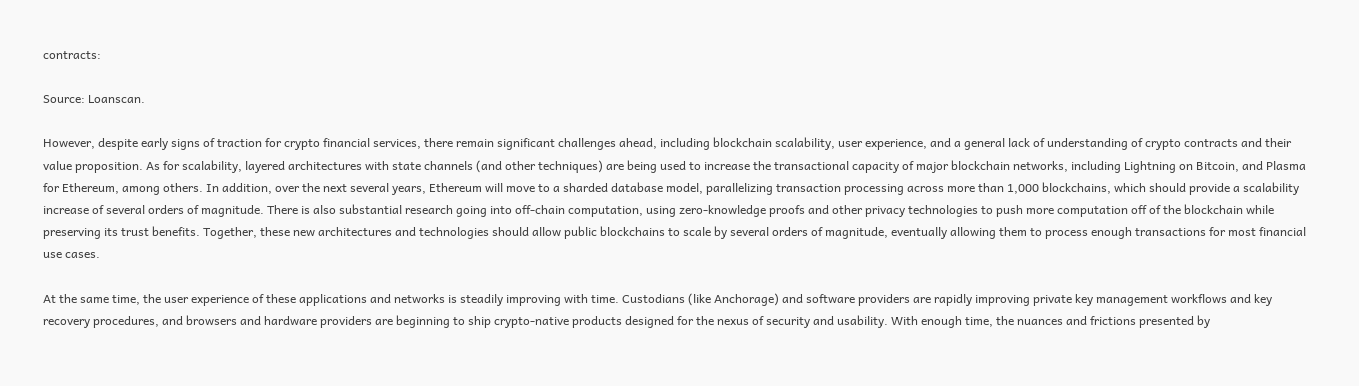contracts:

Source: Loanscan.

However, despite early signs of traction for crypto financial services, there remain significant challenges ahead, including blockchain scalability, user experience, and a general lack of understanding of crypto contracts and their value proposition. As for scalability, layered architectures with state channels (and other techniques) are being used to increase the transactional capacity of major blockchain networks, including Lightning on Bitcoin, and Plasma for Ethereum, among others. In addition, over the next several years, Ethereum will move to a sharded database model, parallelizing transaction processing across more than 1,000 blockchains, which should provide a scalability increase of several orders of magnitude. There is also substantial research going into off-chain computation, using zero-knowledge proofs and other privacy technologies to push more computation off of the blockchain while preserving its trust benefits. Together, these new architectures and technologies should allow public blockchains to scale by several orders of magnitude, eventually allowing them to process enough transactions for most financial use cases.

At the same time, the user experience of these applications and networks is steadily improving with time. Custodians (like Anchorage) and software providers are rapidly improving private key management workflows and key recovery procedures, and browsers and hardware providers are beginning to ship crypto-native products designed for the nexus of security and usability. With enough time, the nuances and frictions presented by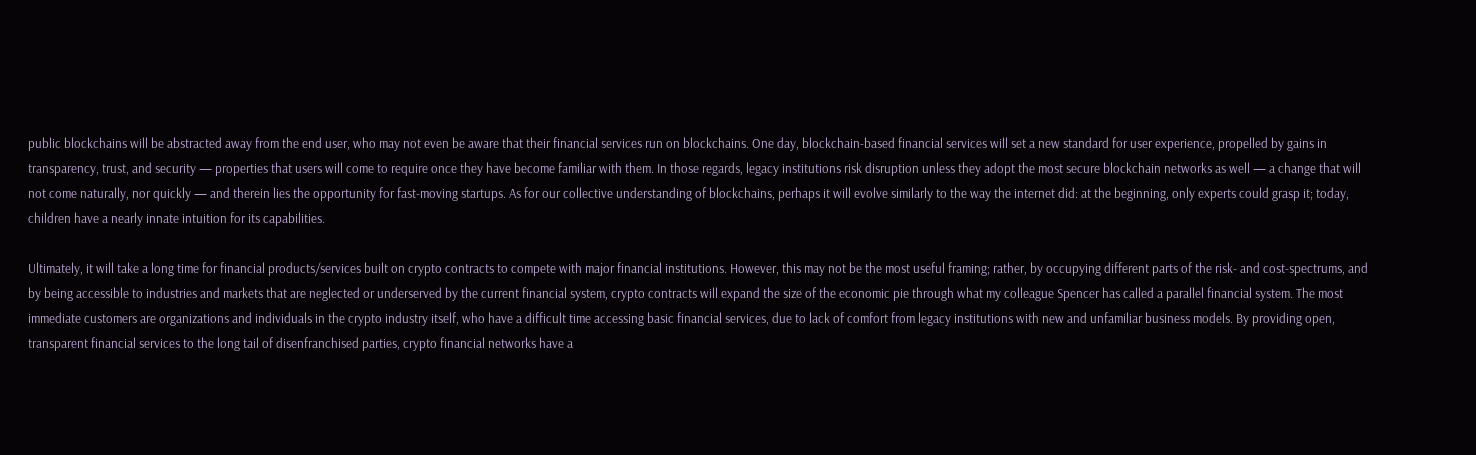public blockchains will be abstracted away from the end user, who may not even be aware that their financial services run on blockchains. One day, blockchain-based financial services will set a new standard for user experience, propelled by gains in transparency, trust, and security — properties that users will come to require once they have become familiar with them. In those regards, legacy institutions risk disruption unless they adopt the most secure blockchain networks as well — a change that will not come naturally, nor quickly — and therein lies the opportunity for fast-moving startups. As for our collective understanding of blockchains, perhaps it will evolve similarly to the way the internet did: at the beginning, only experts could grasp it; today, children have a nearly innate intuition for its capabilities.

Ultimately, it will take a long time for financial products/services built on crypto contracts to compete with major financial institutions. However, this may not be the most useful framing; rather, by occupying different parts of the risk- and cost-spectrums, and by being accessible to industries and markets that are neglected or underserved by the current financial system, crypto contracts will expand the size of the economic pie through what my colleague Spencer has called a parallel financial system. The most immediate customers are organizations and individuals in the crypto industry itself, who have a difficult time accessing basic financial services, due to lack of comfort from legacy institutions with new and unfamiliar business models. By providing open, transparent financial services to the long tail of disenfranchised parties, crypto financial networks have a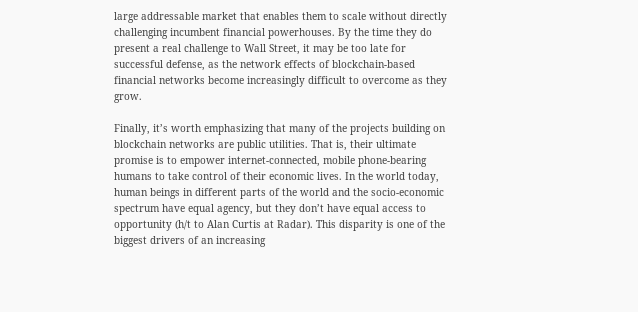large addressable market that enables them to scale without directly challenging incumbent financial powerhouses. By the time they do present a real challenge to Wall Street, it may be too late for successful defense, as the network effects of blockchain-based financial networks become increasingly difficult to overcome as they grow.

Finally, it’s worth emphasizing that many of the projects building on blockchain networks are public utilities. That is, their ultimate promise is to empower internet-connected, mobile phone-bearing humans to take control of their economic lives. In the world today, human beings in different parts of the world and the socio-economic spectrum have equal agency, but they don’t have equal access to opportunity (h/t to Alan Curtis at Radar). This disparity is one of the biggest drivers of an increasing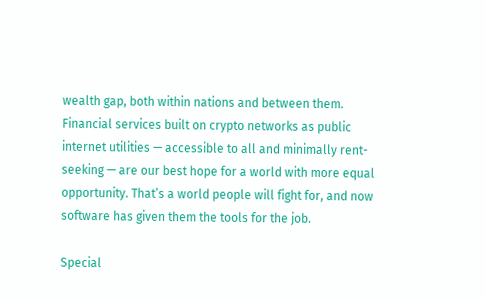wealth gap, both within nations and between them. Financial services built on crypto networks as public internet utilities — accessible to all and minimally rent-seeking — are our best hope for a world with more equal opportunity. That’s a world people will fight for, and now software has given them the tools for the job.

Special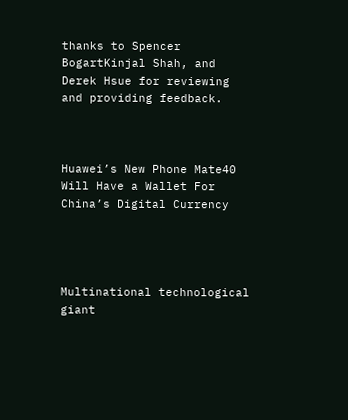thanks to Spencer BogartKinjal Shah, and Derek Hsue for reviewing and providing feedback.



Huawei’s New Phone Mate40 Will Have a Wallet For China’s Digital Currency




Multinational technological giant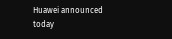Huawei announced today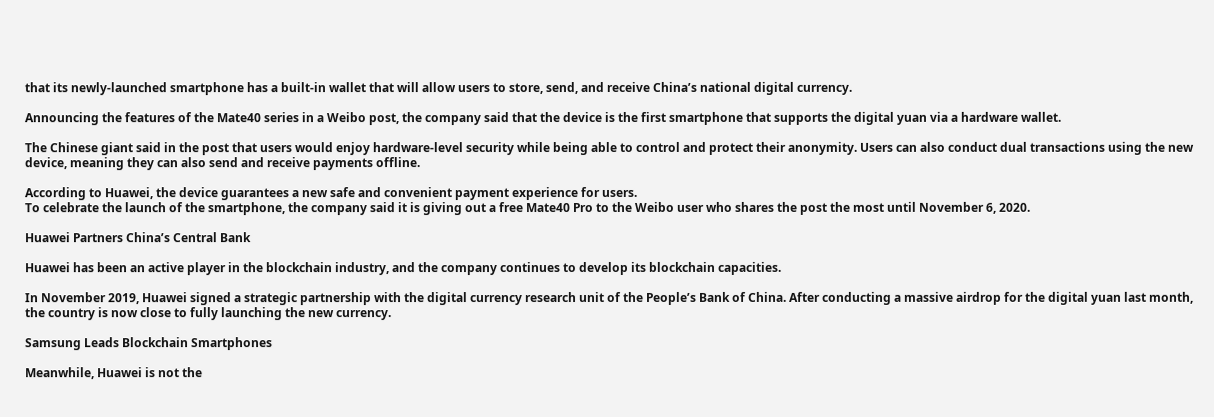that its newly-launched smartphone has a built-in wallet that will allow users to store, send, and receive China’s national digital currency.

Announcing the features of the Mate40 series in a Weibo post, the company said that the device is the first smartphone that supports the digital yuan via a hardware wallet.

The Chinese giant said in the post that users would enjoy hardware-level security while being able to control and protect their anonymity. Users can also conduct dual transactions using the new device, meaning they can also send and receive payments offline.

According to Huawei, the device guarantees a new safe and convenient payment experience for users.
To celebrate the launch of the smartphone, the company said it is giving out a free Mate40 Pro to the Weibo user who shares the post the most until November 6, 2020.

Huawei Partners China’s Central Bank

Huawei has been an active player in the blockchain industry, and the company continues to develop its blockchain capacities.

In November 2019, Huawei signed a strategic partnership with the digital currency research unit of the People’s Bank of China. After conducting a massive airdrop for the digital yuan last month, the country is now close to fully launching the new currency.

Samsung Leads Blockchain Smartphones

Meanwhile, Huawei is not the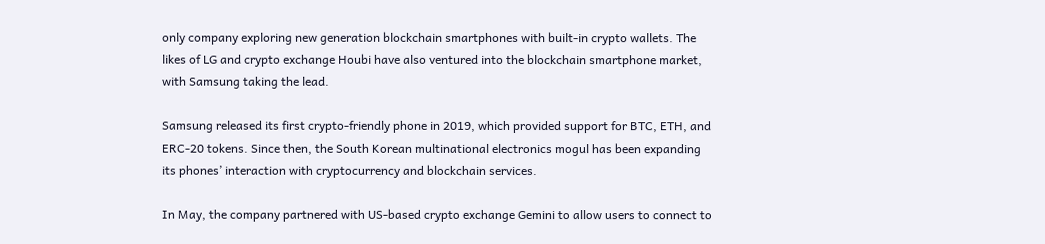only company exploring new generation blockchain smartphones with built-in crypto wallets. The likes of LG and crypto exchange Houbi have also ventured into the blockchain smartphone market, with Samsung taking the lead.

Samsung released its first crypto-friendly phone in 2019, which provided support for BTC, ETH, and ERC-20 tokens. Since then, the South Korean multinational electronics mogul has been expanding its phones’ interaction with cryptocurrency and blockchain services.

In May, the company partnered with US-based crypto exchange Gemini to allow users to connect to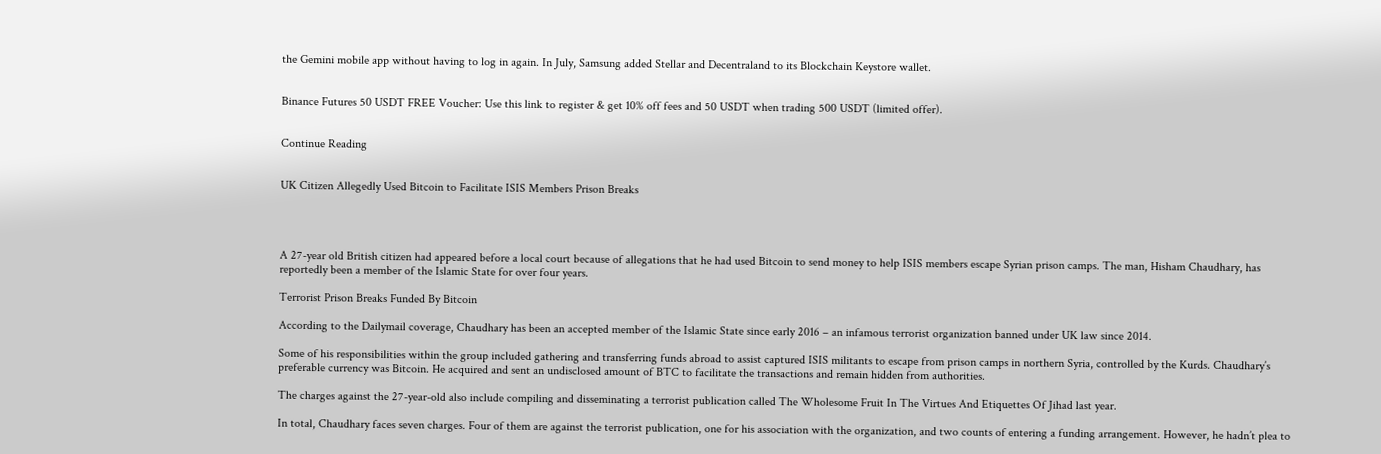the Gemini mobile app without having to log in again. In July, Samsung added Stellar and Decentraland to its Blockchain Keystore wallet.


Binance Futures 50 USDT FREE Voucher: Use this link to register & get 10% off fees and 50 USDT when trading 500 USDT (limited offer).


Continue Reading


UK Citizen Allegedly Used Bitcoin to Facilitate ISIS Members Prison Breaks




A 27-year old British citizen had appeared before a local court because of allegations that he had used Bitcoin to send money to help ISIS members escape Syrian prison camps. The man, Hisham Chaudhary, has reportedly been a member of the Islamic State for over four years.

Terrorist Prison Breaks Funded By Bitcoin

According to the Dailymail coverage, Chaudhary has been an accepted member of the Islamic State since early 2016 – an infamous terrorist organization banned under UK law since 2014.

Some of his responsibilities within the group included gathering and transferring funds abroad to assist captured ISIS militants to escape from prison camps in northern Syria, controlled by the Kurds. Chaudhary’s preferable currency was Bitcoin. He acquired and sent an undisclosed amount of BTC to facilitate the transactions and remain hidden from authorities.

The charges against the 27-year-old also include compiling and disseminating a terrorist publication called The Wholesome Fruit In The Virtues And Etiquettes Of Jihad last year.

In total, Chaudhary faces seven charges. Four of them are against the terrorist publication, one for his association with the organization, and two counts of entering a funding arrangement. However, he hadn’t plea to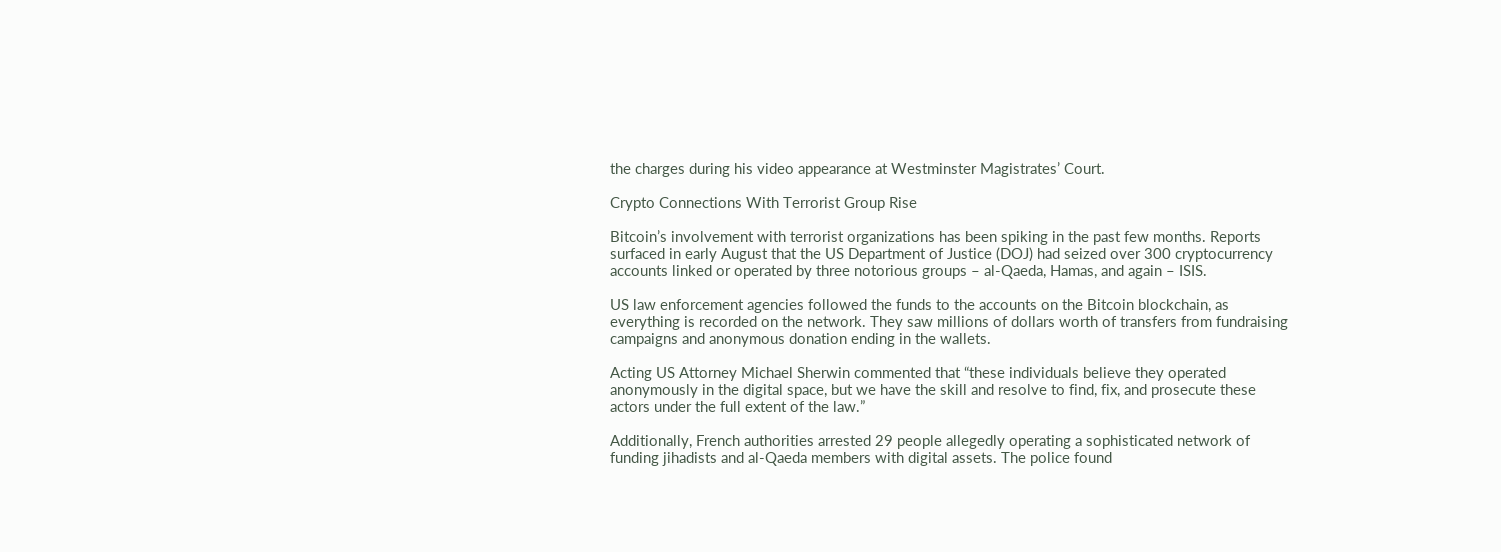the charges during his video appearance at Westminster Magistrates’ Court.

Crypto Connections With Terrorist Group Rise

Bitcoin’s involvement with terrorist organizations has been spiking in the past few months. Reports surfaced in early August that the US Department of Justice (DOJ) had seized over 300 cryptocurrency accounts linked or operated by three notorious groups – al-Qaeda, Hamas, and again – ISIS.

US law enforcement agencies followed the funds to the accounts on the Bitcoin blockchain, as everything is recorded on the network. They saw millions of dollars worth of transfers from fundraising campaigns and anonymous donation ending in the wallets.

Acting US Attorney Michael Sherwin commented that “these individuals believe they operated anonymously in the digital space, but we have the skill and resolve to find, fix, and prosecute these actors under the full extent of the law.”

Additionally, French authorities arrested 29 people allegedly operating a sophisticated network of funding jihadists and al-Qaeda members with digital assets. The police found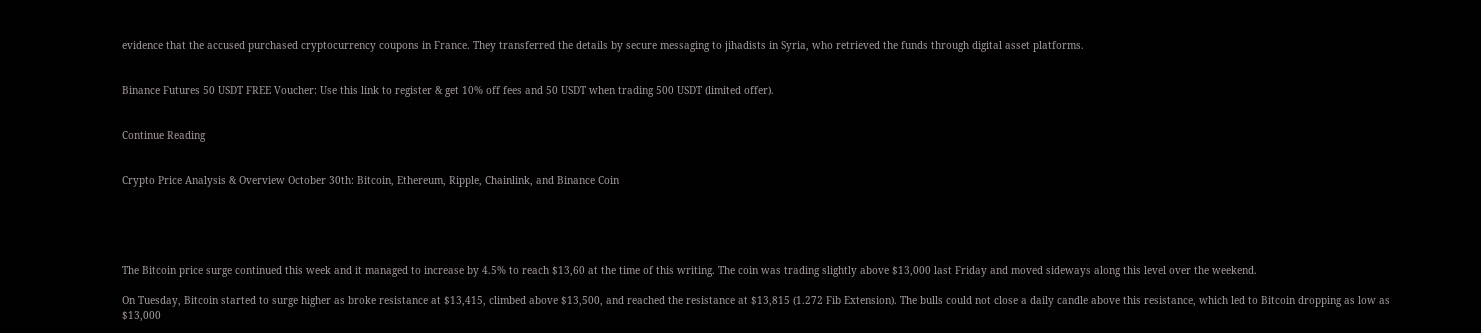evidence that the accused purchased cryptocurrency coupons in France. They transferred the details by secure messaging to jihadists in Syria, who retrieved the funds through digital asset platforms.


Binance Futures 50 USDT FREE Voucher: Use this link to register & get 10% off fees and 50 USDT when trading 500 USDT (limited offer).


Continue Reading


Crypto Price Analysis & Overview October 30th: Bitcoin, Ethereum, Ripple, Chainlink, and Binance Coin





The Bitcoin price surge continued this week and it managed to increase by 4.5% to reach $13,60 at the time of this writing. The coin was trading slightly above $13,000 last Friday and moved sideways along this level over the weekend.

On Tuesday, Bitcoin started to surge higher as broke resistance at $13,415, climbed above $13,500, and reached the resistance at $13,815 (1.272 Fib Extension). The bulls could not close a daily candle above this resistance, which led to Bitcoin dropping as low as $13,000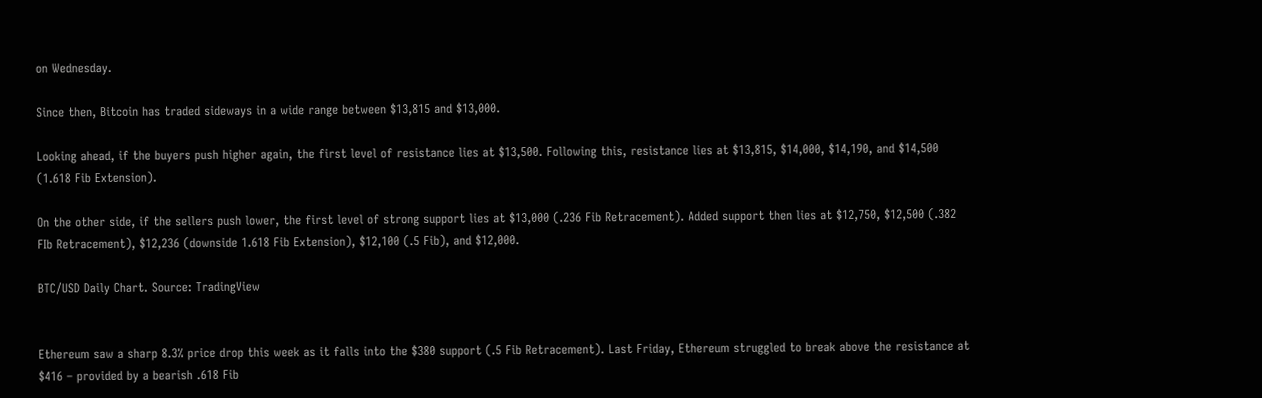on Wednesday.

Since then, Bitcoin has traded sideways in a wide range between $13,815 and $13,000.

Looking ahead, if the buyers push higher again, the first level of resistance lies at $13,500. Following this, resistance lies at $13,815, $14,000, $14,190, and $14,500 (1.618 Fib Extension).

On the other side, if the sellers push lower, the first level of strong support lies at $13,000 (.236 Fib Retracement). Added support then lies at $12,750, $12,500 (.382 FIb Retracement), $12,236 (downside 1.618 Fib Extension), $12,100 (.5 Fib), and $12,000.

BTC/USD Daily Chart. Source: TradingView


Ethereum saw a sharp 8.3% price drop this week as it falls into the $380 support (.5 Fib Retracement). Last Friday, Ethereum struggled to break above the resistance at $416 – provided by a bearish .618 Fib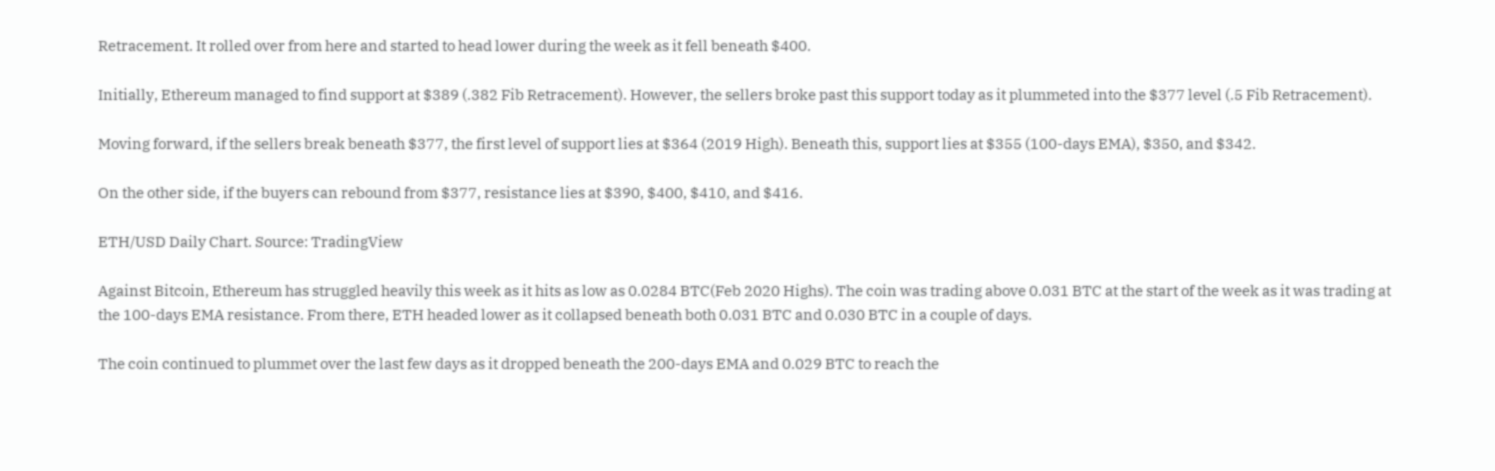Retracement. It rolled over from here and started to head lower during the week as it fell beneath $400.

Initially, Ethereum managed to find support at $389 (.382 Fib Retracement). However, the sellers broke past this support today as it plummeted into the $377 level (.5 Fib Retracement).

Moving forward, if the sellers break beneath $377, the first level of support lies at $364 (2019 High). Beneath this, support lies at $355 (100-days EMA), $350, and $342.

On the other side, if the buyers can rebound from $377, resistance lies at $390, $400, $410, and $416.

ETH/USD Daily Chart. Source: TradingView

Against Bitcoin, Ethereum has struggled heavily this week as it hits as low as 0.0284 BTC(Feb 2020 Highs). The coin was trading above 0.031 BTC at the start of the week as it was trading at the 100-days EMA resistance. From there, ETH headed lower as it collapsed beneath both 0.031 BTC and 0.030 BTC in a couple of days.

The coin continued to plummet over the last few days as it dropped beneath the 200-days EMA and 0.029 BTC to reach the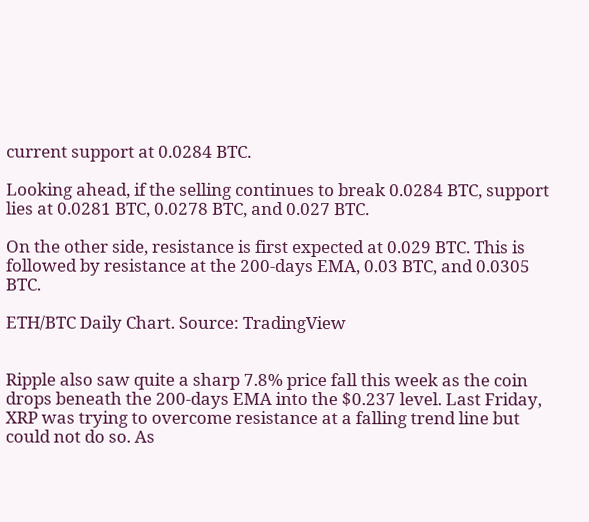current support at 0.0284 BTC.

Looking ahead, if the selling continues to break 0.0284 BTC, support lies at 0.0281 BTC, 0.0278 BTC, and 0.027 BTC.

On the other side, resistance is first expected at 0.029 BTC. This is followed by resistance at the 200-days EMA, 0.03 BTC, and 0.0305 BTC.

ETH/BTC Daily Chart. Source: TradingView


Ripple also saw quite a sharp 7.8% price fall this week as the coin drops beneath the 200-days EMA into the $0.237 level. Last Friday, XRP was trying to overcome resistance at a falling trend line but could not do so. As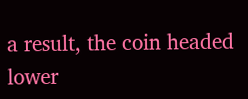a result, the coin headed lower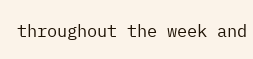throughout the week and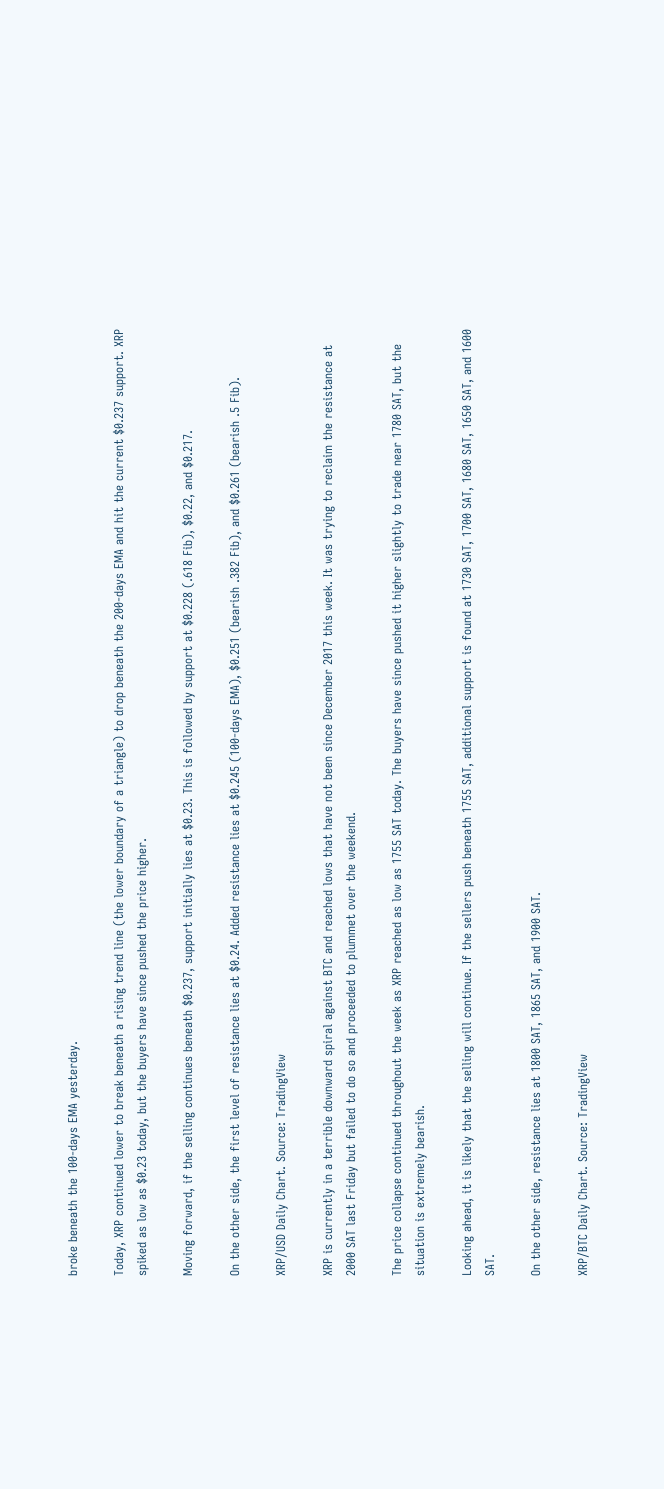broke beneath the 100-days EMA yesterday.

Today, XRP continued lower to break beneath a rising trend line (the lower boundary of a triangle) to drop beneath the 200-days EMA and hit the current $0.237 support. XRP spiked as low as $0.23 today, but the buyers have since pushed the price higher.

Moving forward, if the selling continues beneath $0.237, support initially lies at $0.23. This is followed by support at $0.228 (.618 Fib), $0.22, and $0.217.

On the other side, the first level of resistance lies at $0.24. Added resistance lies at $0.245 (100-days EMA), $0.251 (bearish .382 Fib), and $0.261 (bearish .5 Fib).

XRP/USD Daily Chart. Source: TradingView

XRP is currently in a terrible downward spiral against BTC and reached lows that have not been since December 2017 this week. It was trying to reclaim the resistance at 2000 SAT last Friday but failed to do so and proceeded to plummet over the weekend.

The price collapse continued throughout the week as XRP reached as low as 1755 SAT today. The buyers have since pushed it higher slightly to trade near 1780 SAT, but the situation is extremely bearish.

Looking ahead, it is likely that the selling will continue. If the sellers push beneath 1755 SAT, additional support is found at 1730 SAT, 1700 SAT, 1680 SAT, 1650 SAT, and 1600 SAT.

On the other side, resistance lies at 1800 SAT, 1865 SAT, and 1900 SAT.

XRP/BTC Daily Chart. Source: TradingView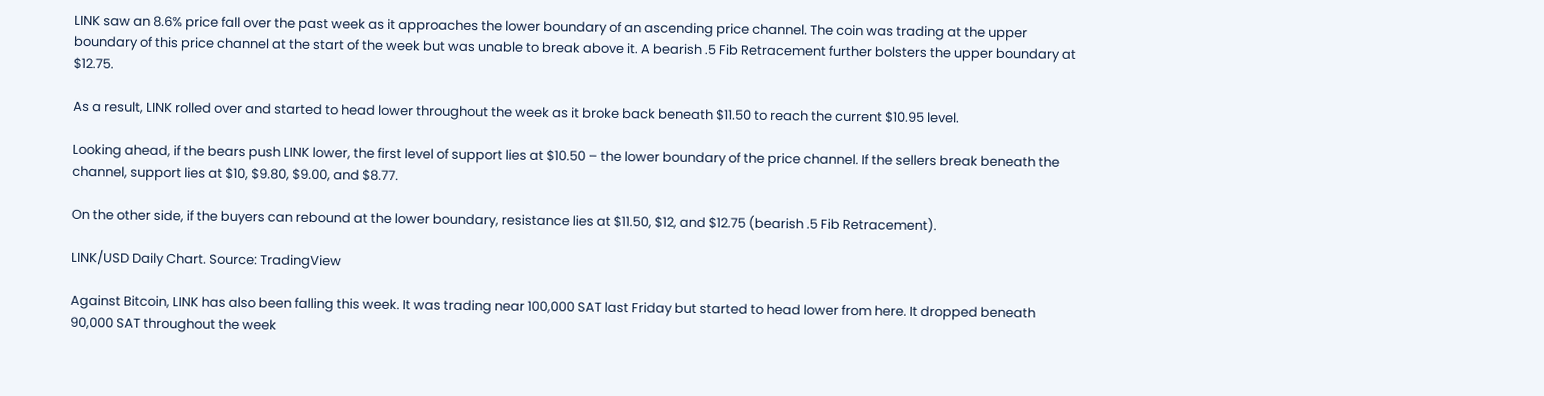LINK saw an 8.6% price fall over the past week as it approaches the lower boundary of an ascending price channel. The coin was trading at the upper boundary of this price channel at the start of the week but was unable to break above it. A bearish .5 Fib Retracement further bolsters the upper boundary at $12.75.

As a result, LINK rolled over and started to head lower throughout the week as it broke back beneath $11.50 to reach the current $10.95 level.

Looking ahead, if the bears push LINK lower, the first level of support lies at $10.50 – the lower boundary of the price channel. If the sellers break beneath the channel, support lies at $10, $9.80, $9.00, and $8.77.

On the other side, if the buyers can rebound at the lower boundary, resistance lies at $11.50, $12, and $12.75 (bearish .5 Fib Retracement).

LINK/USD Daily Chart. Source: TradingView

Against Bitcoin, LINK has also been falling this week. It was trading near 100,000 SAT last Friday but started to head lower from here. It dropped beneath 90,000 SAT throughout the week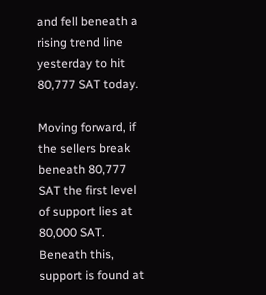and fell beneath a rising trend line yesterday to hit 80,777 SAT today.

Moving forward, if the sellers break beneath 80,777 SAT the first level of support lies at 80,000 SAT. Beneath this, support is found at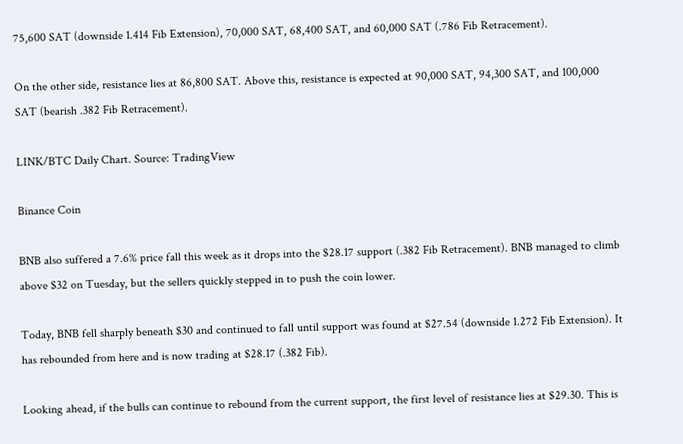75,600 SAT (downside 1.414 Fib Extension), 70,000 SAT, 68,400 SAT, and 60,000 SAT (.786 Fib Retracement).

On the other side, resistance lies at 86,800 SAT. Above this, resistance is expected at 90,000 SAT, 94,300 SAT, and 100,000 SAT (bearish .382 Fib Retracement).

LINK/BTC Daily Chart. Source: TradingView

Binance Coin

BNB also suffered a 7.6% price fall this week as it drops into the $28.17 support (.382 Fib Retracement). BNB managed to climb above $32 on Tuesday, but the sellers quickly stepped in to push the coin lower.

Today, BNB fell sharply beneath $30 and continued to fall until support was found at $27.54 (downside 1.272 Fib Extension). It has rebounded from here and is now trading at $28.17 (.382 Fib).

Looking ahead, if the bulls can continue to rebound from the current support, the first level of resistance lies at $29.30. This is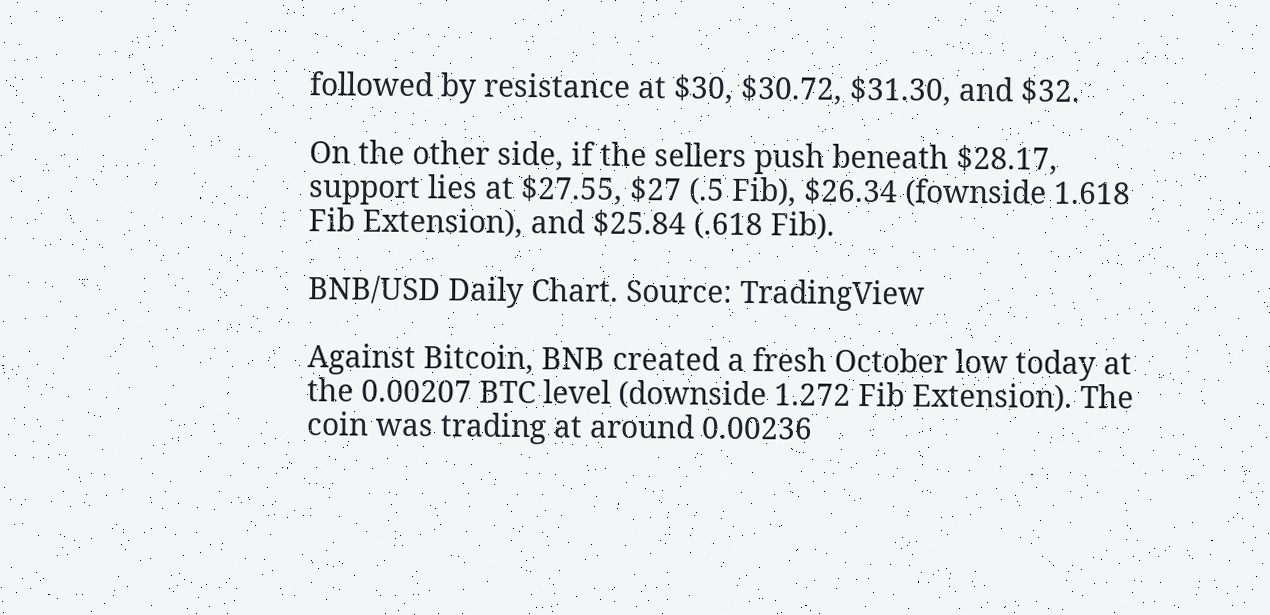followed by resistance at $30, $30.72, $31.30, and $32.

On the other side, if the sellers push beneath $28.17, support lies at $27.55, $27 (.5 Fib), $26.34 (fownside 1.618 Fib Extension), and $25.84 (.618 Fib).

BNB/USD Daily Chart. Source: TradingView

Against Bitcoin, BNB created a fresh October low today at the 0.00207 BTC level (downside 1.272 Fib Extension). The coin was trading at around 0.00236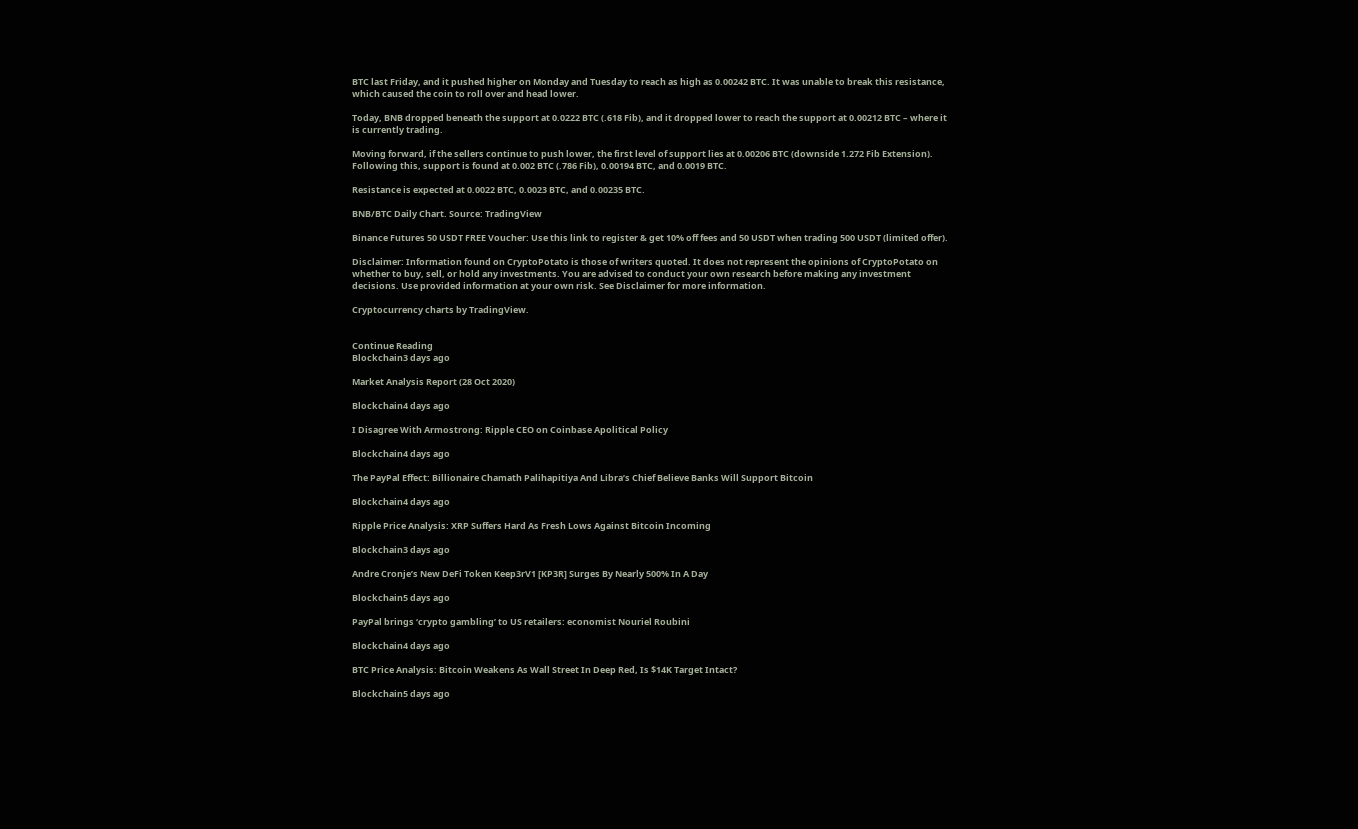BTC last Friday, and it pushed higher on Monday and Tuesday to reach as high as 0.00242 BTC. It was unable to break this resistance, which caused the coin to roll over and head lower.

Today, BNB dropped beneath the support at 0.0222 BTC (.618 Fib), and it dropped lower to reach the support at 0.00212 BTC – where it is currently trading.

Moving forward, if the sellers continue to push lower, the first level of support lies at 0.00206 BTC (downside 1.272 Fib Extension). Following this, support is found at 0.002 BTC (.786 Fib), 0.00194 BTC, and 0.0019 BTC.

Resistance is expected at 0.0022 BTC, 0.0023 BTC, and 0.00235 BTC.

BNB/BTC Daily Chart. Source: TradingView

Binance Futures 50 USDT FREE Voucher: Use this link to register & get 10% off fees and 50 USDT when trading 500 USDT (limited offer).

Disclaimer: Information found on CryptoPotato is those of writers quoted. It does not represent the opinions of CryptoPotato on whether to buy, sell, or hold any investments. You are advised to conduct your own research before making any investment decisions. Use provided information at your own risk. See Disclaimer for more information.

Cryptocurrency charts by TradingView.


Continue Reading
Blockchain3 days ago

Market Analysis Report (28 Oct 2020)

Blockchain4 days ago

I Disagree With Armostrong: Ripple CEO on Coinbase Apolitical Policy

Blockchain4 days ago

The PayPal Effect: Billionaire Chamath Palihapitiya And Libra’s Chief Believe Banks Will Support Bitcoin

Blockchain4 days ago

Ripple Price Analysis: XRP Suffers Hard As Fresh Lows Against Bitcoin Incoming

Blockchain3 days ago

Andre Cronje’s New DeFi Token Keep3rV1 [KP3R] Surges By Nearly 500% In A Day

Blockchain5 days ago

PayPal brings ‘crypto gambling’ to US retailers: economist Nouriel Roubini

Blockchain4 days ago

BTC Price Analysis: Bitcoin Weakens As Wall Street In Deep Red, Is $14K Target Intact?

Blockchain5 days ago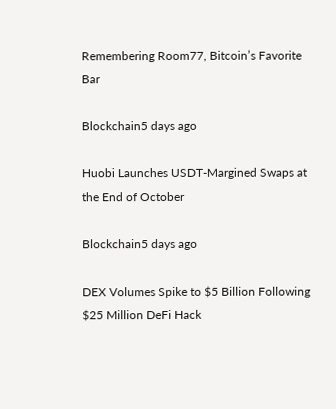Remembering Room77, Bitcoin’s Favorite Bar

Blockchain5 days ago

Huobi Launches USDT-Margined Swaps at the End of October

Blockchain5 days ago

DEX Volumes Spike to $5 Billion Following $25 Million DeFi Hack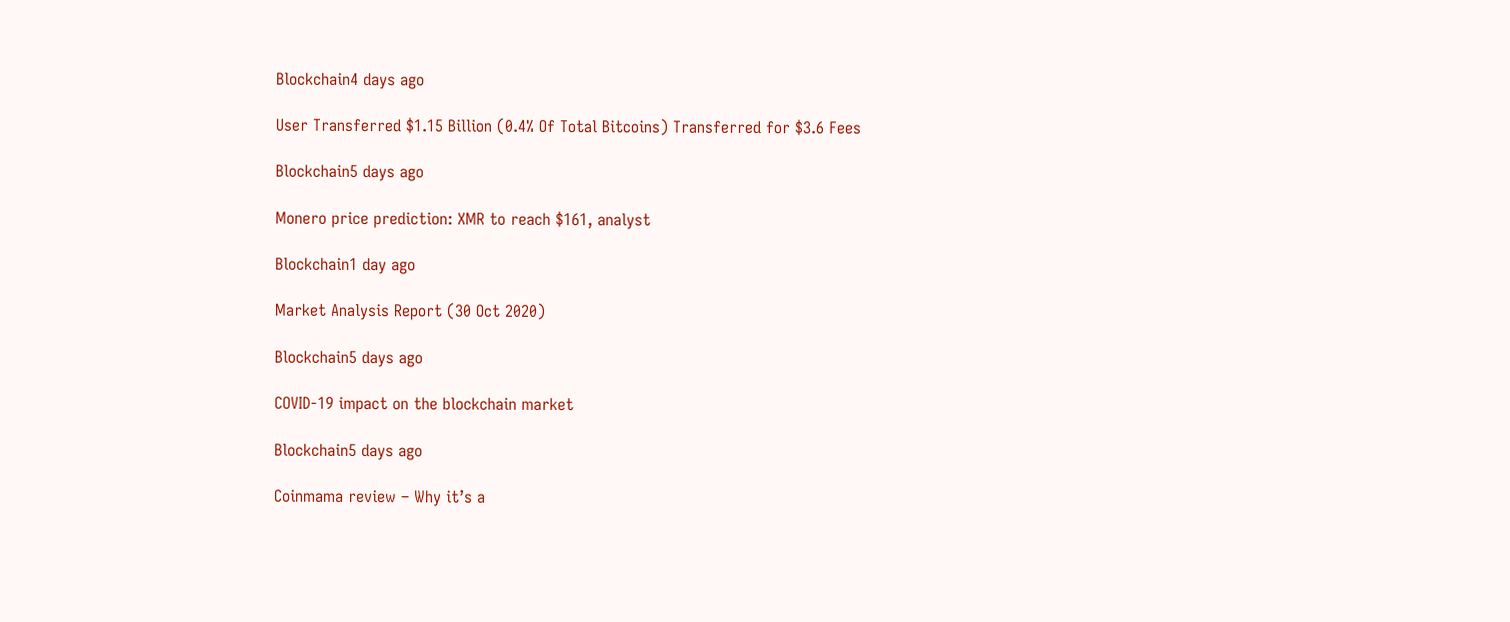Blockchain4 days ago

User Transferred $1.15 Billion (0.4% Of Total Bitcoins) Transferred for $3.6 Fees

Blockchain5 days ago

Monero price prediction: XMR to reach $161, analyst

Blockchain1 day ago

Market Analysis Report (30 Oct 2020)

Blockchain5 days ago

COVID-19 impact on the blockchain market

Blockchain5 days ago

Coinmama review – Why it’s a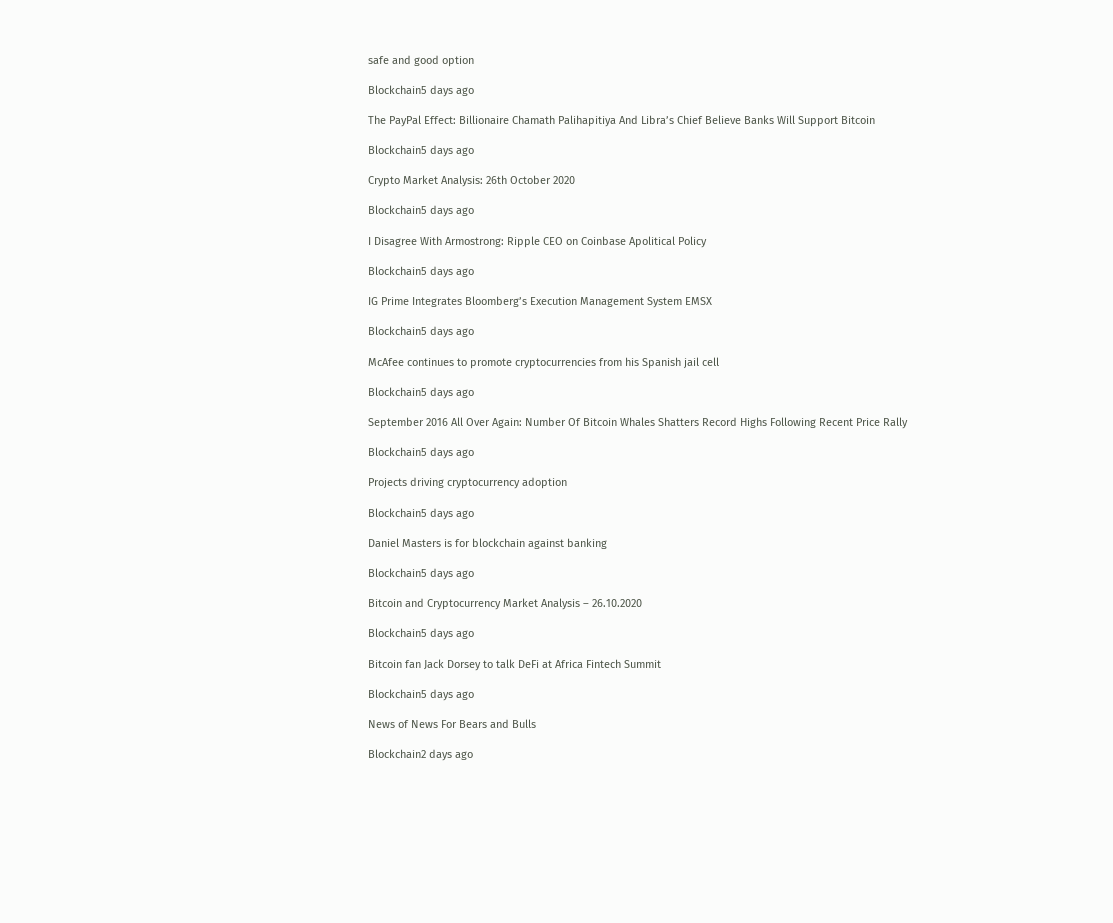safe and good option

Blockchain5 days ago

The PayPal Effect: Billionaire Chamath Palihapitiya And Libra’s Chief Believe Banks Will Support Bitcoin

Blockchain5 days ago

Crypto Market Analysis: 26th October 2020

Blockchain5 days ago

I Disagree With Armostrong: Ripple CEO on Coinbase Apolitical Policy

Blockchain5 days ago

IG Prime Integrates Bloomberg’s Execution Management System EMSX

Blockchain5 days ago

McAfee continues to promote cryptocurrencies from his Spanish jail cell

Blockchain5 days ago

September 2016 All Over Again: Number Of Bitcoin Whales Shatters Record Highs Following Recent Price Rally

Blockchain5 days ago

Projects driving cryptocurrency adoption

Blockchain5 days ago

Daniel Masters is for blockchain against banking

Blockchain5 days ago

Bitcoin and Cryptocurrency Market Analysis – 26.10.2020

Blockchain5 days ago

Bitcoin fan Jack Dorsey to talk DeFi at Africa Fintech Summit

Blockchain5 days ago

News of News For Bears and Bulls

Blockchain2 days ago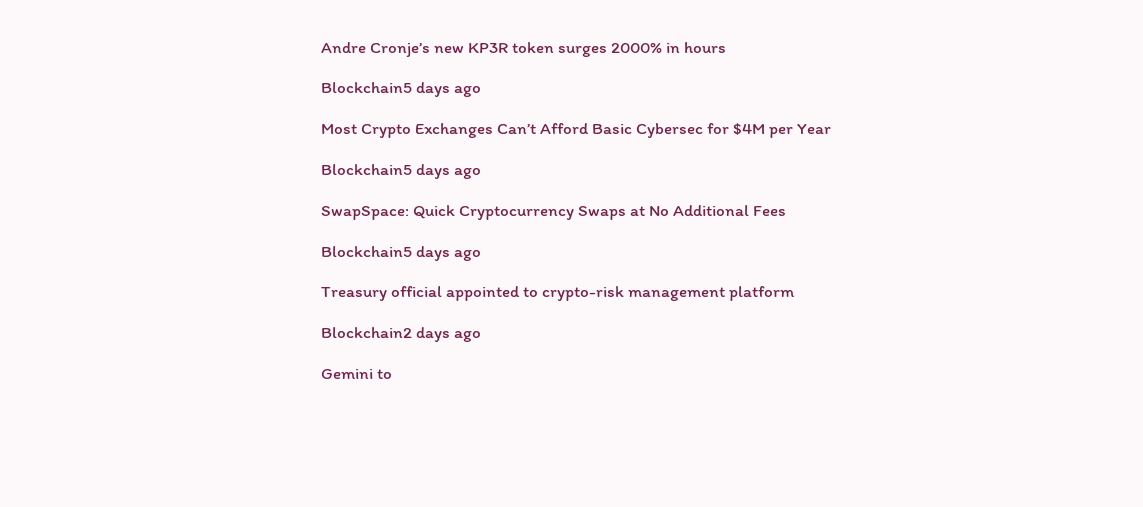Andre Cronje’s new KP3R token surges 2000% in hours

Blockchain5 days ago

Most Crypto Exchanges Can’t Afford Basic Cybersec for $4M per Year

Blockchain5 days ago

SwapSpace: Quick Cryptocurrency Swaps at No Additional Fees

Blockchain5 days ago

Treasury official appointed to crypto-risk management platform

Blockchain2 days ago

Gemini to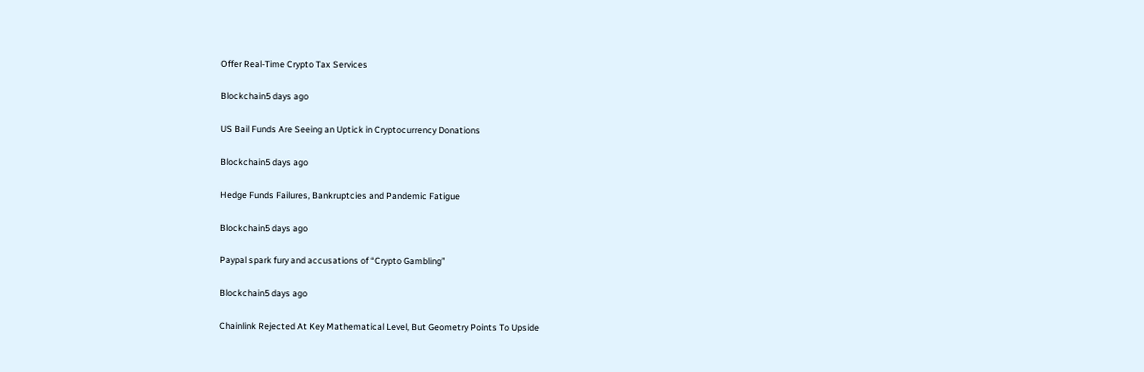Offer Real-Time Crypto Tax Services

Blockchain5 days ago

US Bail Funds Are Seeing an Uptick in Cryptocurrency Donations

Blockchain5 days ago

Hedge Funds Failures, Bankruptcies and Pandemic Fatigue

Blockchain5 days ago

Paypal spark fury and accusations of “Crypto Gambling”

Blockchain5 days ago

Chainlink Rejected At Key Mathematical Level, But Geometry Points To Upside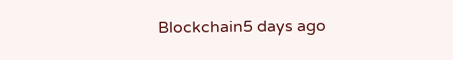Blockchain5 days ago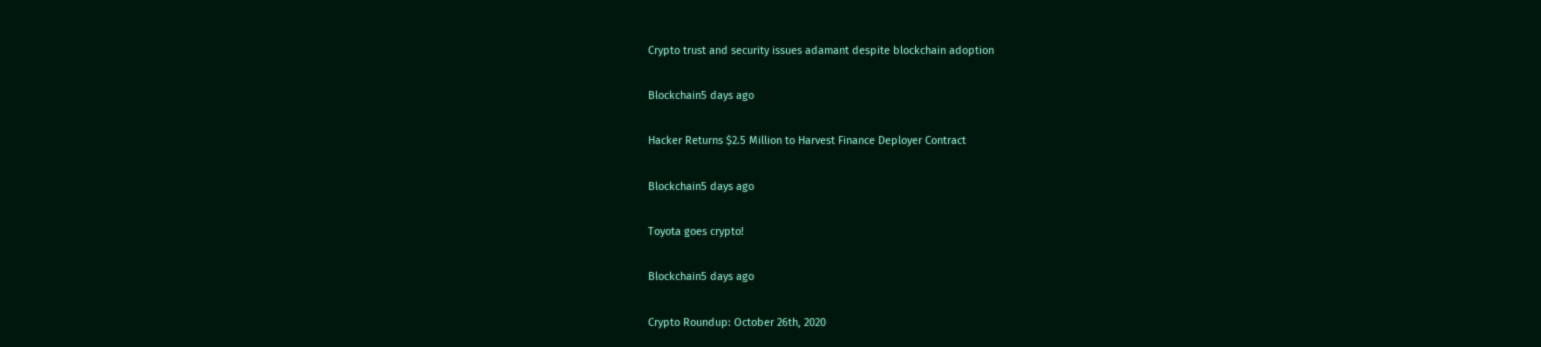Crypto trust and security issues adamant despite blockchain adoption

Blockchain5 days ago

Hacker Returns $2.5 Million to Harvest Finance Deployer Contract

Blockchain5 days ago

Toyota goes crypto!

Blockchain5 days ago

Crypto Roundup: October 26th, 2020